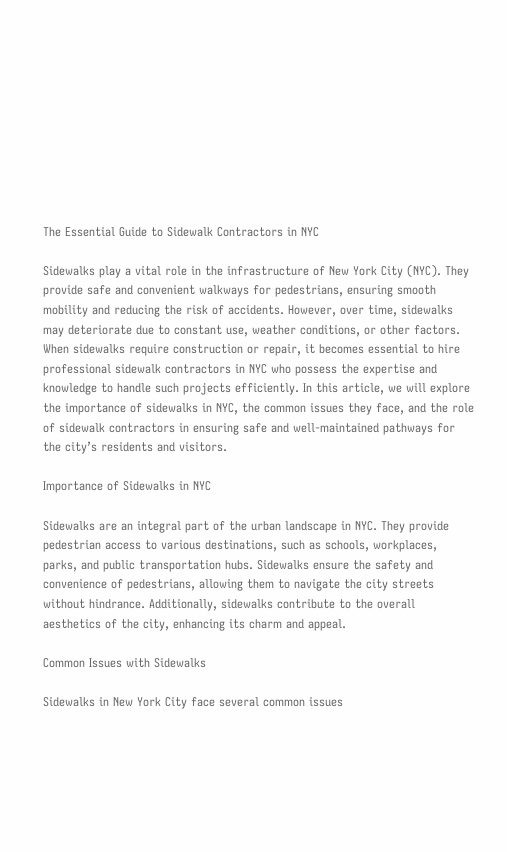The Essential Guide to Sidewalk Contractors in NYC

Sidewalks play a vital role in the infrastructure of New York City (NYC). They provide safe and convenient walkways for pedestrians, ensuring smooth mobility and reducing the risk of accidents. However, over time, sidewalks may deteriorate due to constant use, weather conditions, or other factors. When sidewalks require construction or repair, it becomes essential to hire professional sidewalk contractors in NYC who possess the expertise and knowledge to handle such projects efficiently. In this article, we will explore the importance of sidewalks in NYC, the common issues they face, and the role of sidewalk contractors in ensuring safe and well-maintained pathways for the city’s residents and visitors.

Importance of Sidewalks in NYC

Sidewalks are an integral part of the urban landscape in NYC. They provide pedestrian access to various destinations, such as schools, workplaces, parks, and public transportation hubs. Sidewalks ensure the safety and convenience of pedestrians, allowing them to navigate the city streets without hindrance. Additionally, sidewalks contribute to the overall aesthetics of the city, enhancing its charm and appeal.

Common Issues with Sidewalks

Sidewalks in New York City face several common issues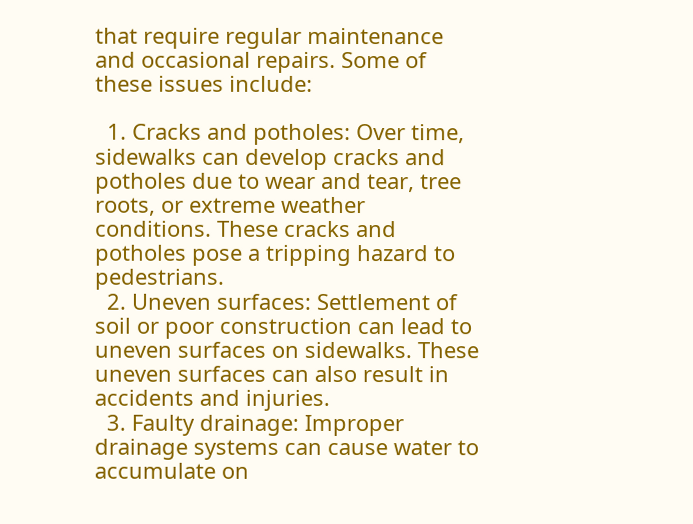that require regular maintenance and occasional repairs. Some of these issues include:

  1. Cracks and potholes: Over time, sidewalks can develop cracks and potholes due to wear and tear, tree roots, or extreme weather conditions. These cracks and potholes pose a tripping hazard to pedestrians.
  2. Uneven surfaces: Settlement of soil or poor construction can lead to uneven surfaces on sidewalks. These uneven surfaces can also result in accidents and injuries.
  3. Faulty drainage: Improper drainage systems can cause water to accumulate on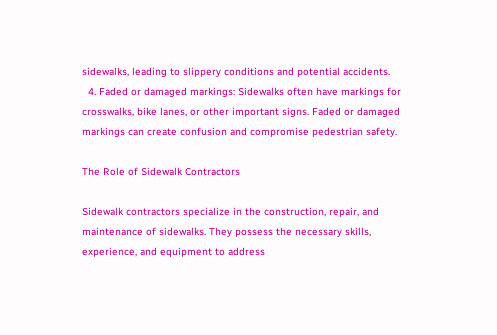sidewalks, leading to slippery conditions and potential accidents.
  4. Faded or damaged markings: Sidewalks often have markings for crosswalks, bike lanes, or other important signs. Faded or damaged markings can create confusion and compromise pedestrian safety.

The Role of Sidewalk Contractors

Sidewalk contractors specialize in the construction, repair, and maintenance of sidewalks. They possess the necessary skills, experience, and equipment to address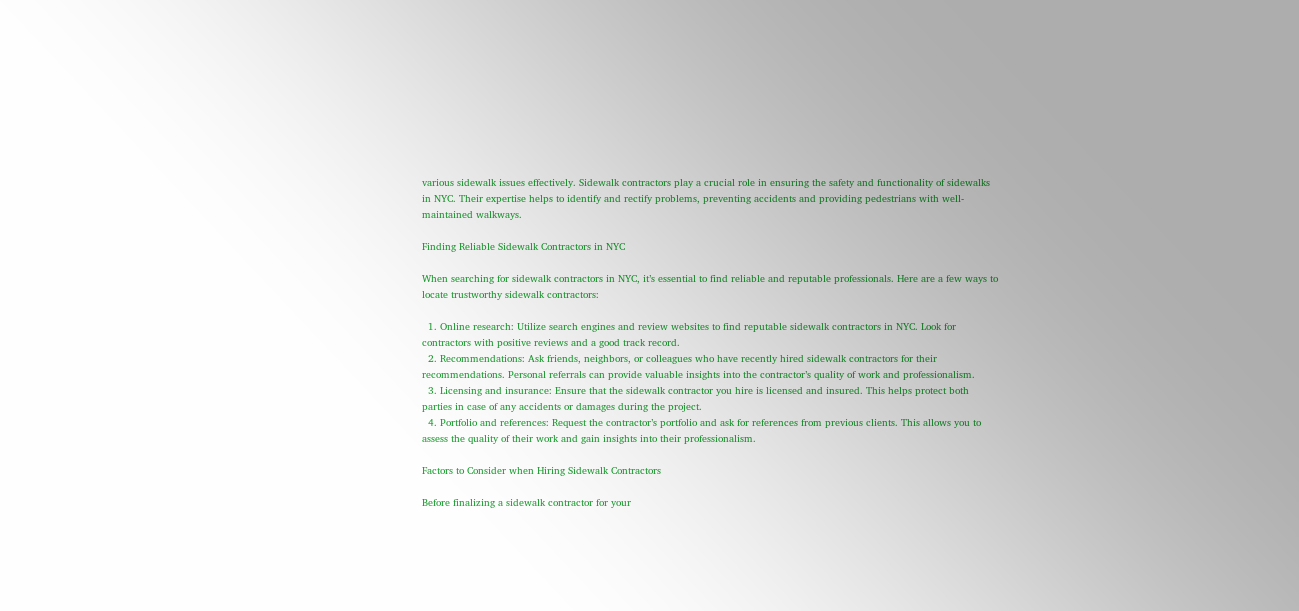various sidewalk issues effectively. Sidewalk contractors play a crucial role in ensuring the safety and functionality of sidewalks in NYC. Their expertise helps to identify and rectify problems, preventing accidents and providing pedestrians with well-maintained walkways.

Finding Reliable Sidewalk Contractors in NYC

When searching for sidewalk contractors in NYC, it’s essential to find reliable and reputable professionals. Here are a few ways to locate trustworthy sidewalk contractors:

  1. Online research: Utilize search engines and review websites to find reputable sidewalk contractors in NYC. Look for contractors with positive reviews and a good track record.
  2. Recommendations: Ask friends, neighbors, or colleagues who have recently hired sidewalk contractors for their recommendations. Personal referrals can provide valuable insights into the contractor’s quality of work and professionalism.
  3. Licensing and insurance: Ensure that the sidewalk contractor you hire is licensed and insured. This helps protect both parties in case of any accidents or damages during the project.
  4. Portfolio and references: Request the contractor’s portfolio and ask for references from previous clients. This allows you to assess the quality of their work and gain insights into their professionalism.

Factors to Consider when Hiring Sidewalk Contractors

Before finalizing a sidewalk contractor for your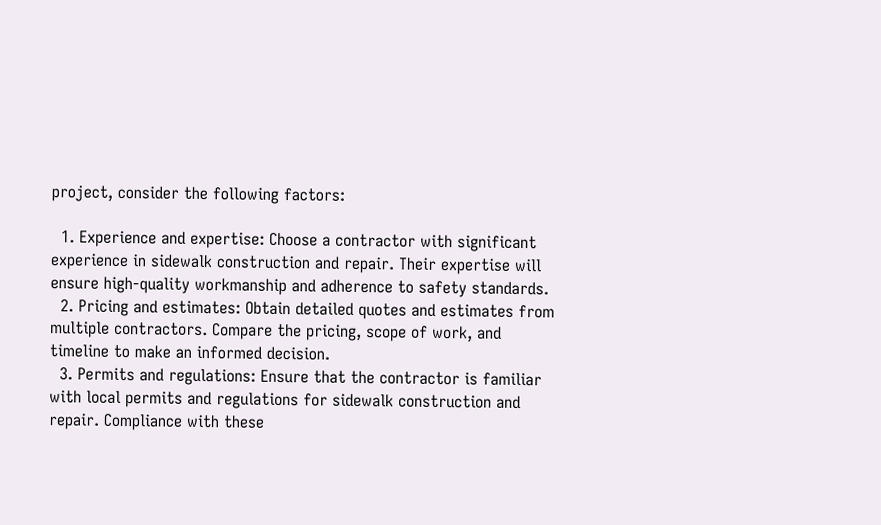project, consider the following factors:

  1. Experience and expertise: Choose a contractor with significant experience in sidewalk construction and repair. Their expertise will ensure high-quality workmanship and adherence to safety standards.
  2. Pricing and estimates: Obtain detailed quotes and estimates from multiple contractors. Compare the pricing, scope of work, and timeline to make an informed decision.
  3. Permits and regulations: Ensure that the contractor is familiar with local permits and regulations for sidewalk construction and repair. Compliance with these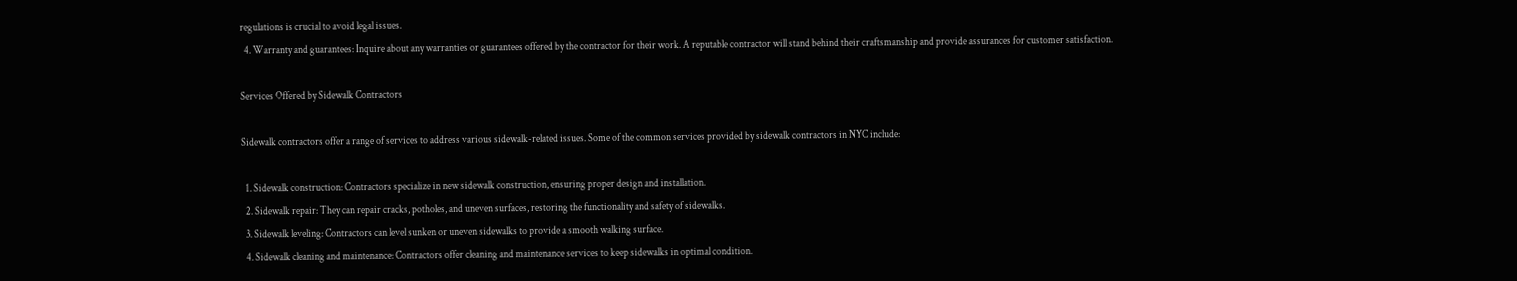regulations is crucial to avoid legal issues.
  4. Warranty and guarantees: Inquire about any warranties or guarantees offered by the contractor for their work. A reputable contractor will stand behind their craftsmanship and provide assurances for customer satisfaction.

Services Offered by Sidewalk Contractors

Sidewalk contractors offer a range of services to address various sidewalk-related issues. Some of the common services provided by sidewalk contractors in NYC include:

  1. Sidewalk construction: Contractors specialize in new sidewalk construction, ensuring proper design and installation.
  2. Sidewalk repair: They can repair cracks, potholes, and uneven surfaces, restoring the functionality and safety of sidewalks.
  3. Sidewalk leveling: Contractors can level sunken or uneven sidewalks to provide a smooth walking surface.
  4. Sidewalk cleaning and maintenance: Contractors offer cleaning and maintenance services to keep sidewalks in optimal condition.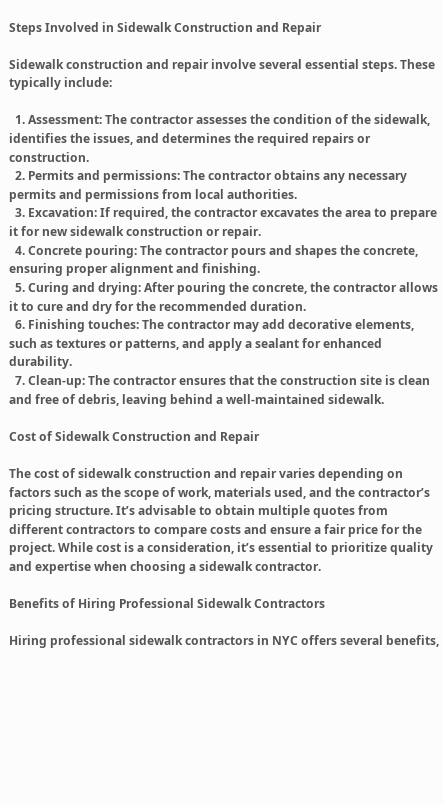Steps Involved in Sidewalk Construction and Repair

Sidewalk construction and repair involve several essential steps. These typically include:

  1. Assessment: The contractor assesses the condition of the sidewalk, identifies the issues, and determines the required repairs or construction.
  2. Permits and permissions: The contractor obtains any necessary permits and permissions from local authorities.
  3. Excavation: If required, the contractor excavates the area to prepare it for new sidewalk construction or repair.
  4. Concrete pouring: The contractor pours and shapes the concrete, ensuring proper alignment and finishing.
  5. Curing and drying: After pouring the concrete, the contractor allows it to cure and dry for the recommended duration.
  6. Finishing touches: The contractor may add decorative elements, such as textures or patterns, and apply a sealant for enhanced durability.
  7. Clean-up: The contractor ensures that the construction site is clean and free of debris, leaving behind a well-maintained sidewalk.

Cost of Sidewalk Construction and Repair

The cost of sidewalk construction and repair varies depending on factors such as the scope of work, materials used, and the contractor’s pricing structure. It’s advisable to obtain multiple quotes from different contractors to compare costs and ensure a fair price for the project. While cost is a consideration, it’s essential to prioritize quality and expertise when choosing a sidewalk contractor.

Benefits of Hiring Professional Sidewalk Contractors

Hiring professional sidewalk contractors in NYC offers several benefits,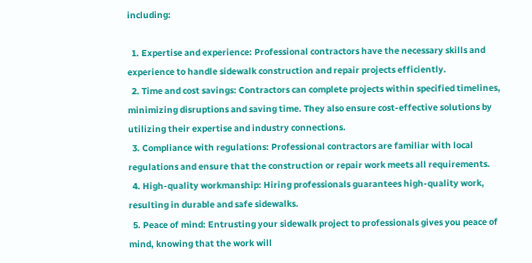including:

  1. Expertise and experience: Professional contractors have the necessary skills and experience to handle sidewalk construction and repair projects efficiently.
  2. Time and cost savings: Contractors can complete projects within specified timelines, minimizing disruptions and saving time. They also ensure cost-effective solutions by utilizing their expertise and industry connections.
  3. Compliance with regulations: Professional contractors are familiar with local regulations and ensure that the construction or repair work meets all requirements.
  4. High-quality workmanship: Hiring professionals guarantees high-quality work, resulting in durable and safe sidewalks.
  5. Peace of mind: Entrusting your sidewalk project to professionals gives you peace of mind, knowing that the work will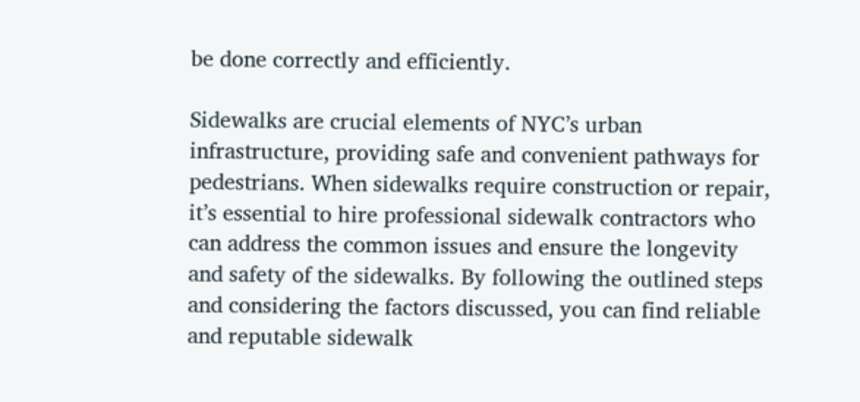be done correctly and efficiently.

Sidewalks are crucial elements of NYC’s urban infrastructure, providing safe and convenient pathways for pedestrians. When sidewalks require construction or repair, it’s essential to hire professional sidewalk contractors who can address the common issues and ensure the longevity and safety of the sidewalks. By following the outlined steps and considering the factors discussed, you can find reliable and reputable sidewalk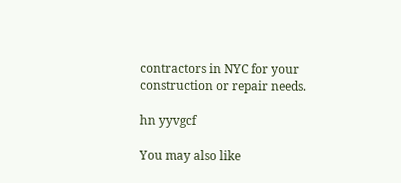contractors in NYC for your construction or repair needs.

hn yyvgcf

You may also like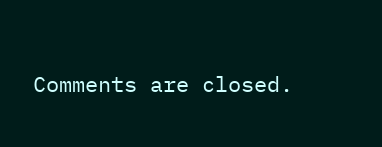Comments are closed.